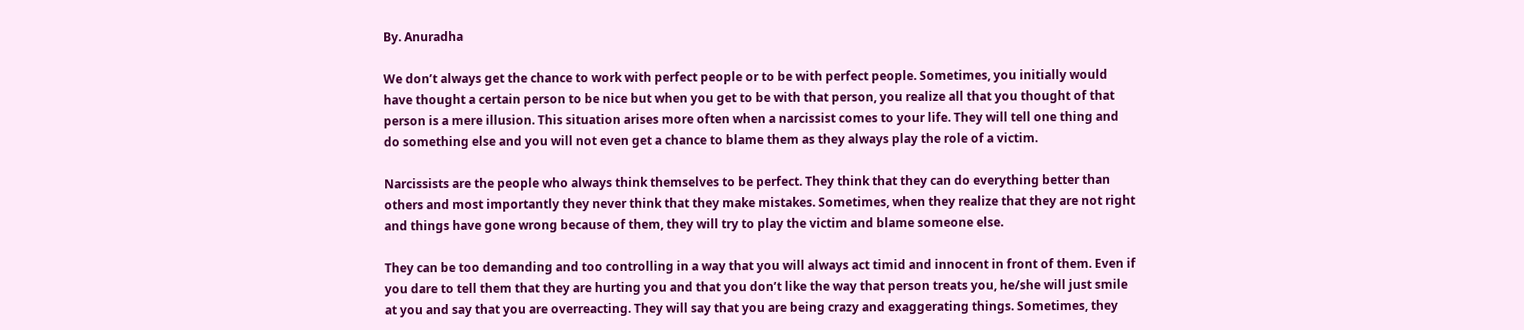By. Anuradha

We don’t always get the chance to work with perfect people or to be with perfect people. Sometimes, you initially would have thought a certain person to be nice but when you get to be with that person, you realize all that you thought of that person is a mere illusion. This situation arises more often when a narcissist comes to your life. They will tell one thing and do something else and you will not even get a chance to blame them as they always play the role of a victim.

Narcissists are the people who always think themselves to be perfect. They think that they can do everything better than others and most importantly they never think that they make mistakes. Sometimes, when they realize that they are not right and things have gone wrong because of them, they will try to play the victim and blame someone else.

They can be too demanding and too controlling in a way that you will always act timid and innocent in front of them. Even if you dare to tell them that they are hurting you and that you don’t like the way that person treats you, he/she will just smile at you and say that you are overreacting. They will say that you are being crazy and exaggerating things. Sometimes, they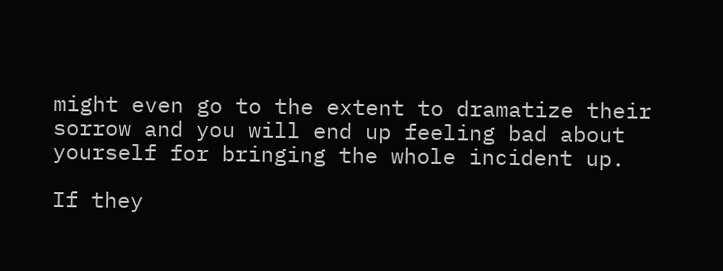might even go to the extent to dramatize their sorrow and you will end up feeling bad about yourself for bringing the whole incident up.

If they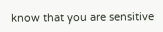know that you are sensitive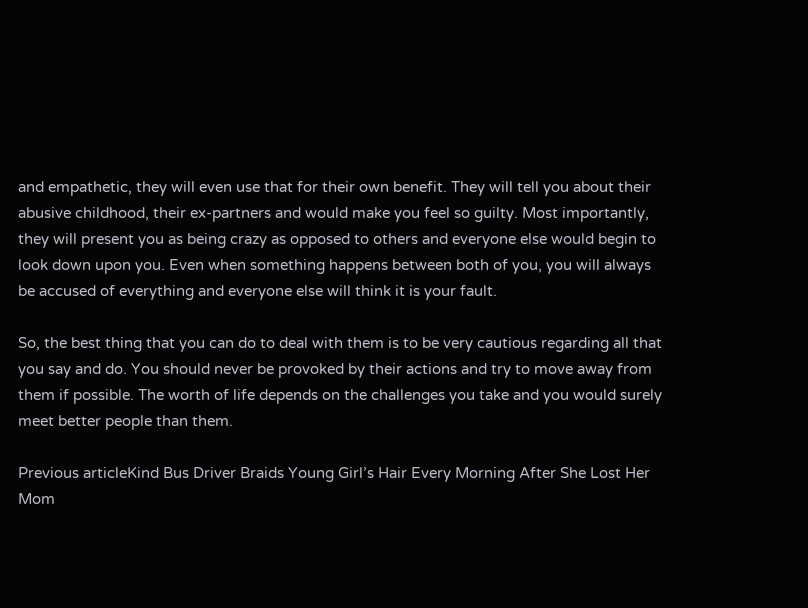and empathetic, they will even use that for their own benefit. They will tell you about their abusive childhood, their ex-partners and would make you feel so guilty. Most importantly, they will present you as being crazy as opposed to others and everyone else would begin to look down upon you. Even when something happens between both of you, you will always be accused of everything and everyone else will think it is your fault.

So, the best thing that you can do to deal with them is to be very cautious regarding all that you say and do. You should never be provoked by their actions and try to move away from them if possible. The worth of life depends on the challenges you take and you would surely meet better people than them.

Previous articleKind Bus Driver Braids Young Girl’s Hair Every Morning After She Lost Her Mom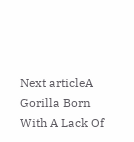Next articleA Gorilla Born With A Lack Of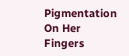Pigmentation On Her Fingers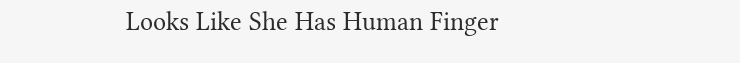Looks Like She Has Human Finger